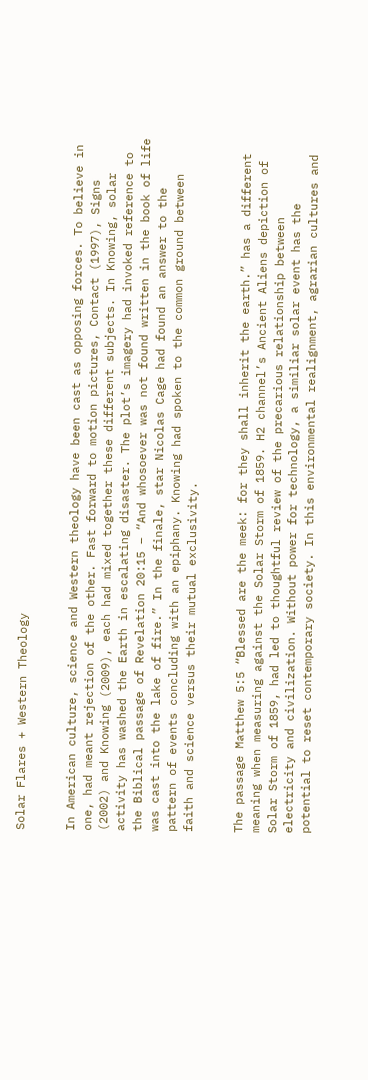Solar Flares + Western Theology


In American culture, science and Western theology have been cast as opposing forces. To believe in one, had meant rejection of the other. Fast forward to motion pictures, Contact (1997), Signs (2002) and Knowing (2009), each had mixed together these different subjects. In Knowing, solar activity has washed the Earth in escalating disaster. The plot’s imagery had invoked reference to the Biblical passage of Revelation 20:15 – “And whosoever was not found written in the book of life was cast into the lake of fire.” In the finale, star Nicolas Cage had found an answer to the pattern of events concluding with an epiphany. Knowing had spoken to the common ground between faith and science versus their mutual exclusivity.


The passage Matthew 5:5 “Blessed are the meek: for they shall inherit the earth.” has a different meaning when measuring against the Solar Storm of 1859. H2 channel’s Ancient Aliens depiction of Solar Storm of 1859, had led to thoughtful review of the precarious relationship between electricity and civilization. Without power for technology, a similiar solar event has the potential to reset contemporary society. In this environmental realignment, agrarian cultures and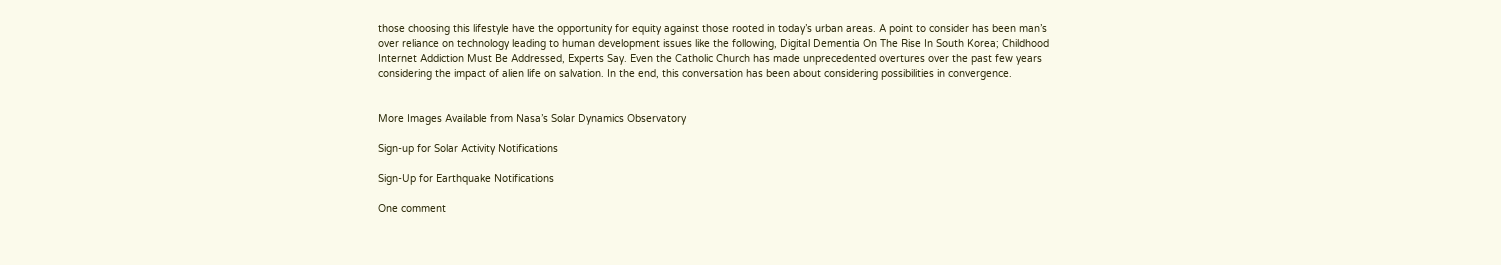those choosing this lifestyle have the opportunity for equity against those rooted in today’s urban areas. A point to consider has been man’s over reliance on technology leading to human development issues like the following, Digital Dementia On The Rise In South Korea; Childhood Internet Addiction Must Be Addressed, Experts Say. Even the Catholic Church has made unprecedented overtures over the past few years considering the impact of alien life on salvation. In the end, this conversation has been about considering possibilities in convergence.


More Images Available from Nasa’s Solar Dynamics Observatory

Sign-up for Solar Activity Notifications

Sign-Up for Earthquake Notifications

One comment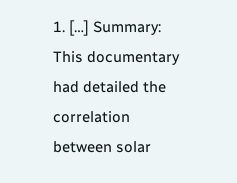1. […] Summary:  This documentary had detailed the correlation between solar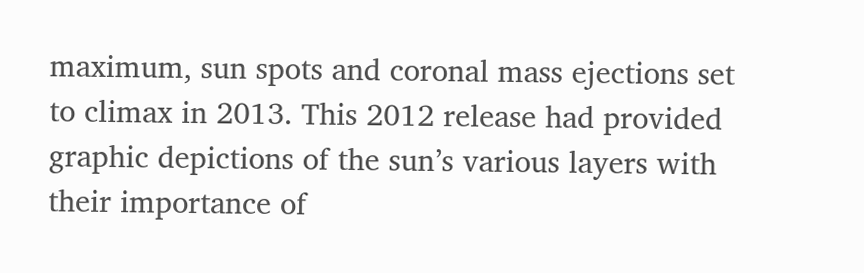maximum, sun spots and coronal mass ejections set to climax in 2013. This 2012 release had provided graphic depictions of the sun’s various layers with their importance of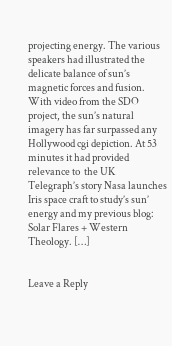projecting energy. The various speakers had illustrated the delicate balance of sun’s magnetic forces and fusion. With video from the SDO project, the sun’s natural imagery has far surpassed any Hollywood cgi depiction. At 53 minutes it had provided relevance to  the UK Telegraph’s story Nasa launches Iris space craft to study’s sun’ energy and my previous blog: Solar Flares + Western Theology. […]


Leave a Reply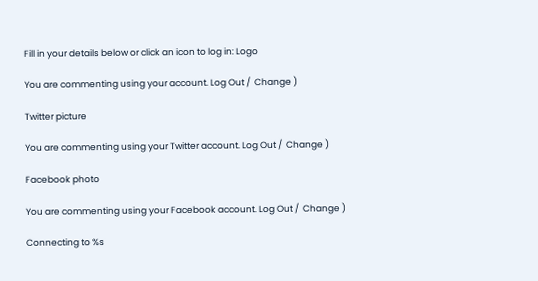Fill in your details below or click an icon to log in: Logo

You are commenting using your account. Log Out /  Change )

Twitter picture

You are commenting using your Twitter account. Log Out /  Change )

Facebook photo

You are commenting using your Facebook account. Log Out /  Change )

Connecting to %s